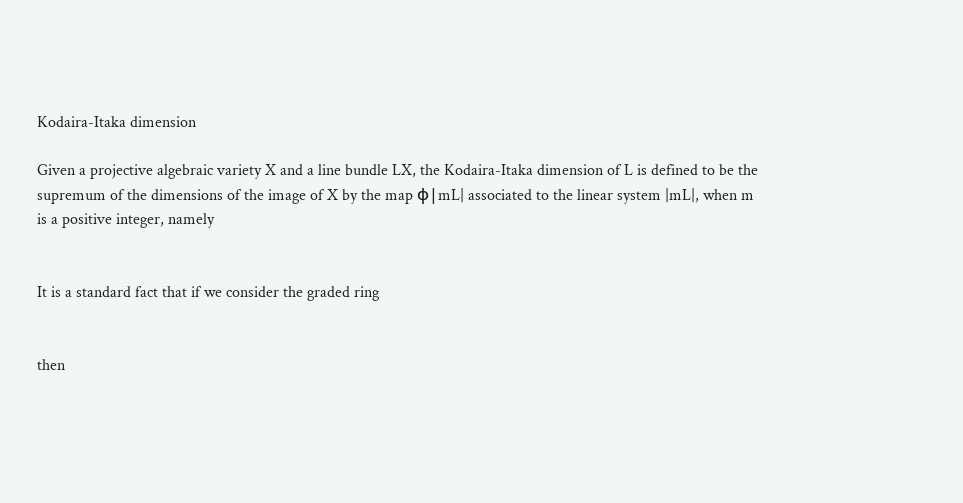Kodaira-Itaka dimension

Given a projective algebraic variety X and a line bundle LX, the Kodaira-Itaka dimension of L is defined to be the supremum of the dimensions of the image of X by the map φ|mL| associated to the linear system |mL|, when m is a positive integer, namely


It is a standard fact that if we consider the graded ring


then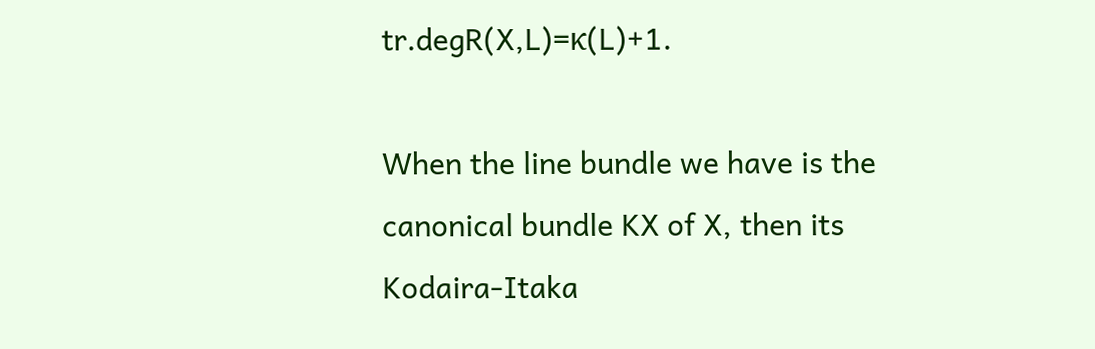tr.degR(X,L)=κ(L)+1.

When the line bundle we have is the canonical bundle KX of X, then its Kodaira-Itaka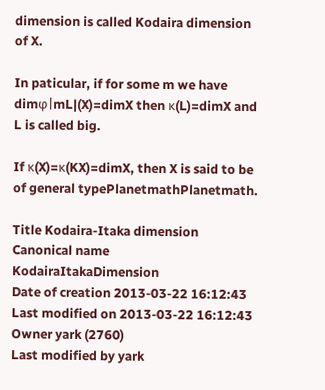dimension is called Kodaira dimension of X.

In paticular, if for some m we have dimφ|mL|(X)=dimX then κ(L)=dimX and L is called big.

If κ(X)=κ(KX)=dimX, then X is said to be of general typePlanetmathPlanetmath.

Title Kodaira-Itaka dimension
Canonical name KodairaItakaDimension
Date of creation 2013-03-22 16:12:43
Last modified on 2013-03-22 16:12:43
Owner yark (2760)
Last modified by yark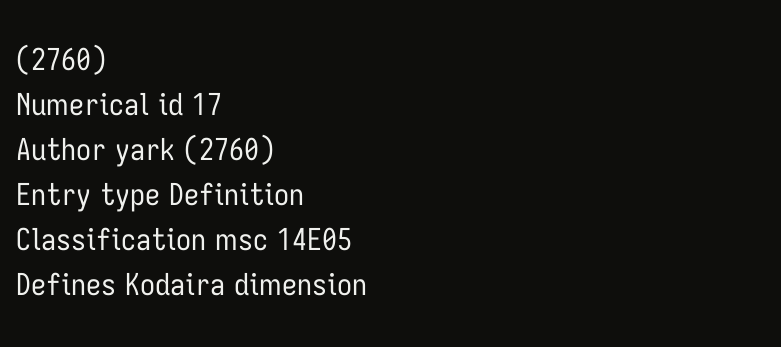(2760)
Numerical id 17
Author yark (2760)
Entry type Definition
Classification msc 14E05
Defines Kodaira dimension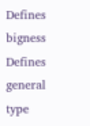Defines bigness
Defines general type